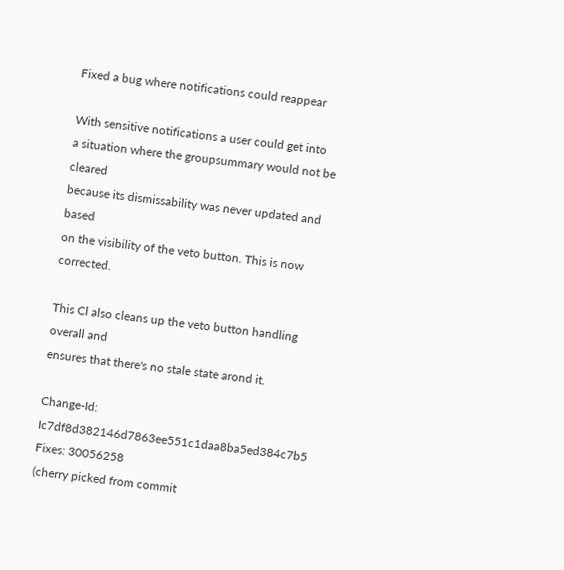Fixed a bug where notifications could reappear

With sensitive notifications a user could get into
a situation where the groupsummary would not be cleared
because its dismissability was never updated and based
on the visibility of the veto button. This is now corrected.

This Cl also cleans up the veto button handling overall and
ensures that there's no stale state arond it.

Change-Id: Ic7df8d382146d7863ee551c1daa8ba5ed384c7b5
Fixes: 30056258
(cherry picked from commit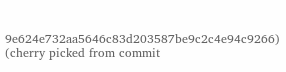9e624e732aa5646c83d203587be9c2c4e94c9266)
(cherry picked from commit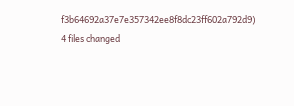f3b64692a37e7e357342ee8f8dc23ff602a792d9)
4 files changed